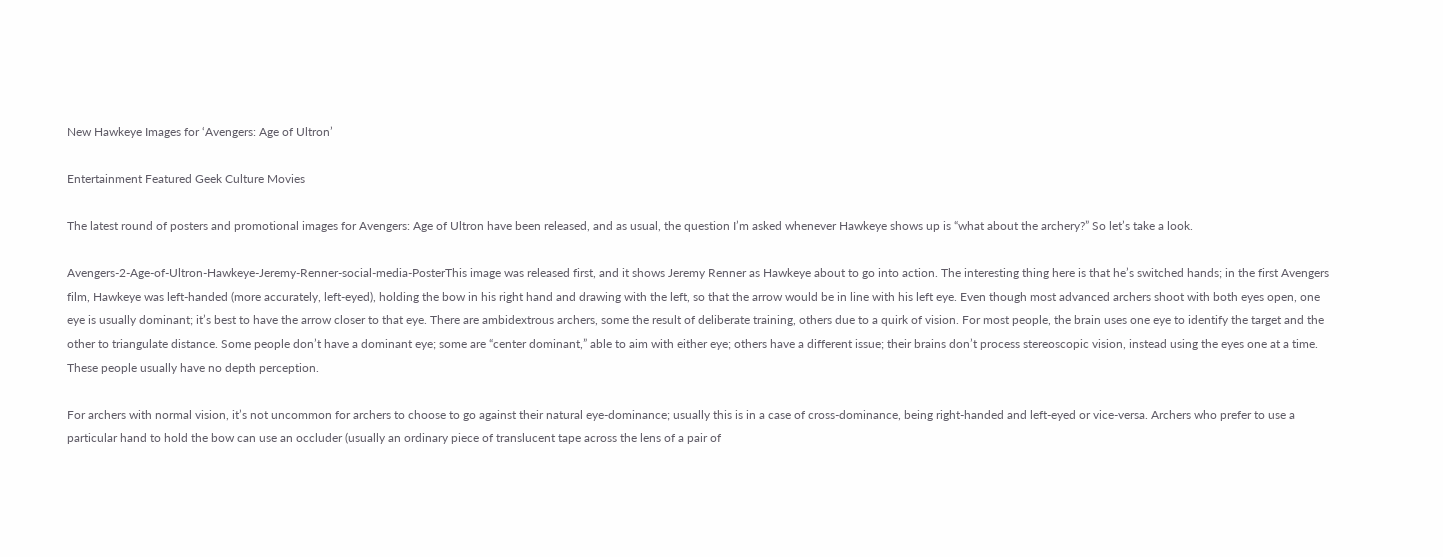New Hawkeye Images for ‘Avengers: Age of Ultron’

Entertainment Featured Geek Culture Movies

The latest round of posters and promotional images for Avengers: Age of Ultron have been released, and as usual, the question I’m asked whenever Hawkeye shows up is “what about the archery?” So let’s take a look.

Avengers-2-Age-of-Ultron-Hawkeye-Jeremy-Renner-social-media-PosterThis image was released first, and it shows Jeremy Renner as Hawkeye about to go into action. The interesting thing here is that he’s switched hands; in the first Avengers film, Hawkeye was left-handed (more accurately, left-eyed), holding the bow in his right hand and drawing with the left, so that the arrow would be in line with his left eye. Even though most advanced archers shoot with both eyes open, one eye is usually dominant; it’s best to have the arrow closer to that eye. There are ambidextrous archers, some the result of deliberate training, others due to a quirk of vision. For most people, the brain uses one eye to identify the target and the other to triangulate distance. Some people don’t have a dominant eye; some are “center dominant,” able to aim with either eye; others have a different issue; their brains don’t process stereoscopic vision, instead using the eyes one at a time. These people usually have no depth perception.

For archers with normal vision, it’s not uncommon for archers to choose to go against their natural eye-dominance; usually this is in a case of cross-dominance, being right-handed and left-eyed or vice-versa. Archers who prefer to use a particular hand to hold the bow can use an occluder (usually an ordinary piece of translucent tape across the lens of a pair of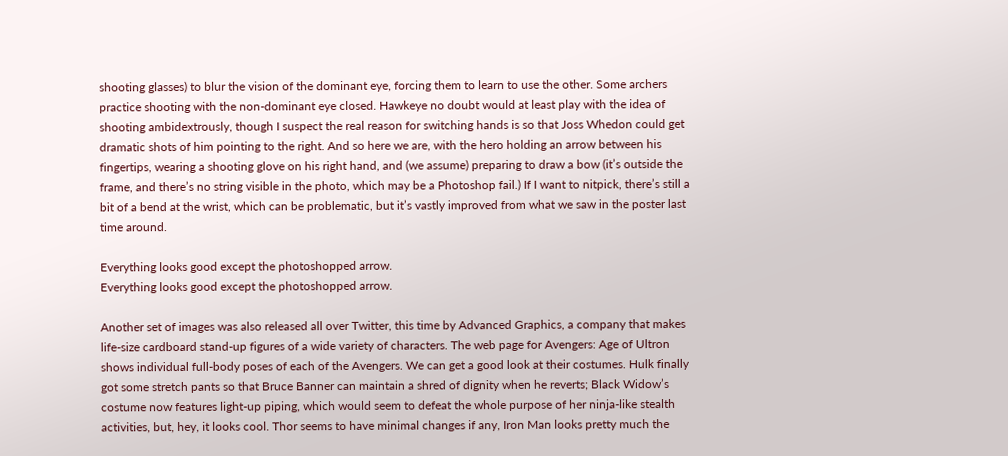shooting glasses) to blur the vision of the dominant eye, forcing them to learn to use the other. Some archers practice shooting with the non-dominant eye closed. Hawkeye no doubt would at least play with the idea of shooting ambidextrously, though I suspect the real reason for switching hands is so that Joss Whedon could get dramatic shots of him pointing to the right. And so here we are, with the hero holding an arrow between his fingertips, wearing a shooting glove on his right hand, and (we assume) preparing to draw a bow (it’s outside the frame, and there’s no string visible in the photo, which may be a Photoshop fail.) If I want to nitpick, there’s still a bit of a bend at the wrist, which can be problematic, but it’s vastly improved from what we saw in the poster last time around.

Everything looks good except the photoshopped arrow.
Everything looks good except the photoshopped arrow.

Another set of images was also released all over Twitter, this time by Advanced Graphics, a company that makes life-size cardboard stand-up figures of a wide variety of characters. The web page for Avengers: Age of Ultron shows individual full-body poses of each of the Avengers. We can get a good look at their costumes. Hulk finally got some stretch pants so that Bruce Banner can maintain a shred of dignity when he reverts; Black Widow’s costume now features light-up piping, which would seem to defeat the whole purpose of her ninja-like stealth activities, but, hey, it looks cool. Thor seems to have minimal changes if any, Iron Man looks pretty much the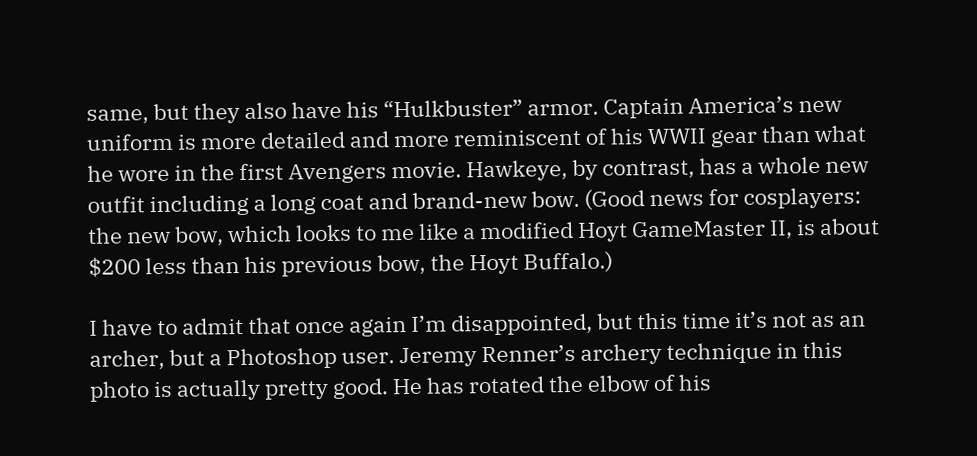same, but they also have his “Hulkbuster” armor. Captain America’s new uniform is more detailed and more reminiscent of his WWII gear than what he wore in the first Avengers movie. Hawkeye, by contrast, has a whole new outfit including a long coat and brand-new bow. (Good news for cosplayers: the new bow, which looks to me like a modified Hoyt GameMaster II, is about $200 less than his previous bow, the Hoyt Buffalo.)

I have to admit that once again I’m disappointed, but this time it’s not as an archer, but a Photoshop user. Jeremy Renner’s archery technique in this photo is actually pretty good. He has rotated the elbow of his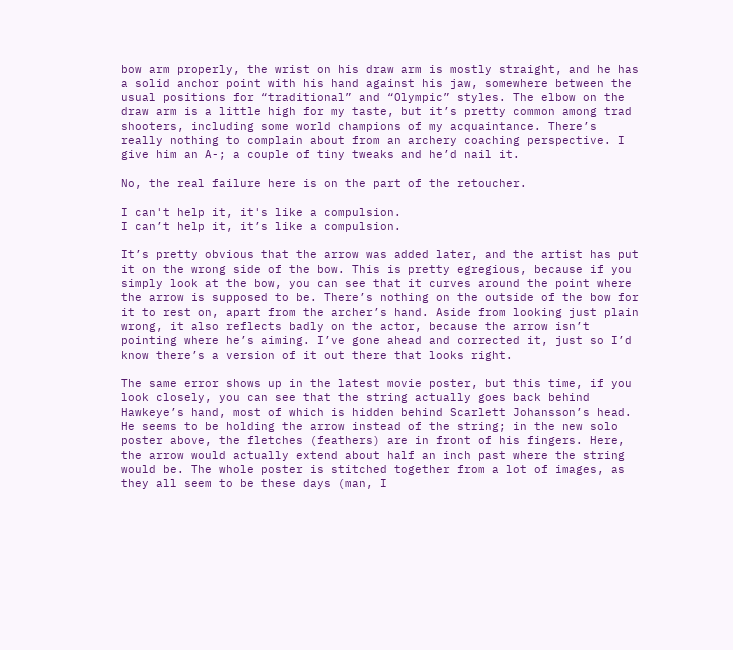bow arm properly, the wrist on his draw arm is mostly straight, and he has a solid anchor point with his hand against his jaw, somewhere between the usual positions for “traditional” and “Olympic” styles. The elbow on the draw arm is a little high for my taste, but it’s pretty common among trad shooters, including some world champions of my acquaintance. There’s really nothing to complain about from an archery coaching perspective. I give him an A-; a couple of tiny tweaks and he’d nail it.

No, the real failure here is on the part of the retoucher.

I can't help it, it's like a compulsion.
I can’t help it, it’s like a compulsion.

It’s pretty obvious that the arrow was added later, and the artist has put it on the wrong side of the bow. This is pretty egregious, because if you simply look at the bow, you can see that it curves around the point where the arrow is supposed to be. There’s nothing on the outside of the bow for it to rest on, apart from the archer’s hand. Aside from looking just plain wrong, it also reflects badly on the actor, because the arrow isn’t pointing where he’s aiming. I’ve gone ahead and corrected it, just so I’d know there’s a version of it out there that looks right.

The same error shows up in the latest movie poster, but this time, if you look closely, you can see that the string actually goes back behind Hawkeye’s hand, most of which is hidden behind Scarlett Johansson’s head. He seems to be holding the arrow instead of the string; in the new solo poster above, the fletches (feathers) are in front of his fingers. Here, the arrow would actually extend about half an inch past where the string would be. The whole poster is stitched together from a lot of images, as they all seem to be these days (man, I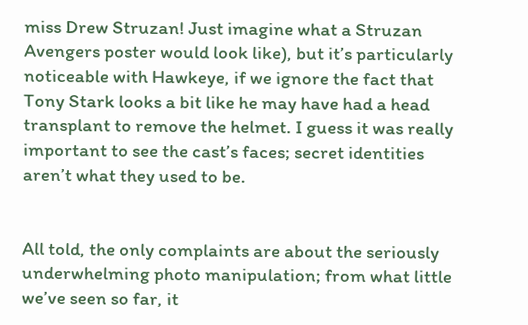miss Drew Struzan! Just imagine what a Struzan Avengers poster would look like), but it’s particularly noticeable with Hawkeye, if we ignore the fact that Tony Stark looks a bit like he may have had a head transplant to remove the helmet. I guess it was really important to see the cast’s faces; secret identities aren’t what they used to be.


All told, the only complaints are about the seriously underwhelming photo manipulation; from what little we’ve seen so far, it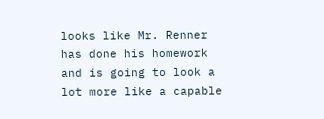looks like Mr. Renner has done his homework and is going to look a lot more like a capable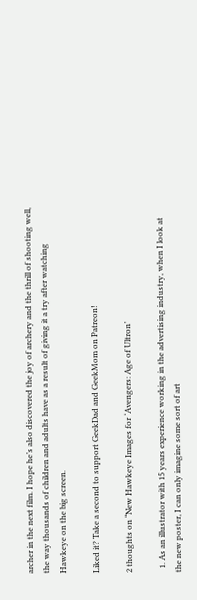archer in the next film. I hope he’s also discovered the joy of archery and the thrill of shooting well, the way thousands of children and adults have as a result of giving it a try after watching Hawkeye on the big screen.

Liked it? Take a second to support GeekDad and GeekMom on Patreon!

2 thoughts on “New Hawkeye Images for ‘Avengers: Age of Ultron’

  1. As an illustrator with 15 years experience working in the advertising industry, when I look at the new poster, I can only imagine some sort of art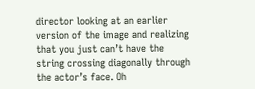director looking at an earlier version of the image and realizing that you just can’t have the string crossing diagonally through the actor’s face. Oh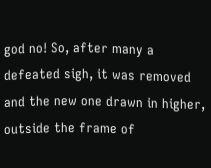god no! So, after many a defeated sigh, it was removed and the new one drawn in higher, outside the frame of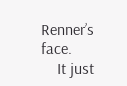Renner’s face.
    It just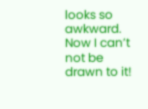looks so awkward. Now I can’t not be drawn to it!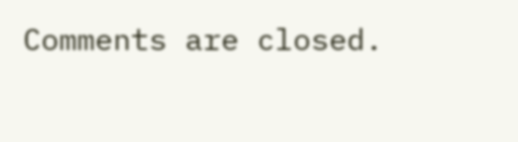Comments are closed.